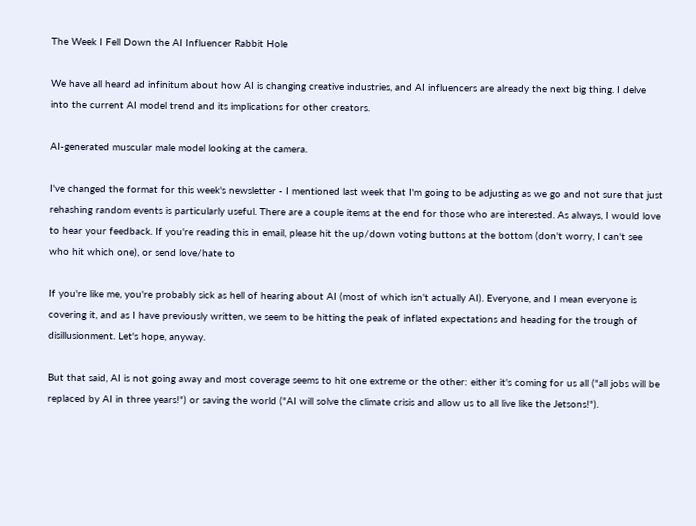The Week I Fell Down the AI Influencer Rabbit Hole

We have all heard ad infinitum about how AI is changing creative industries, and AI influencers are already the next big thing. I delve into the current AI model trend and its implications for other creators.

AI-generated muscular male model looking at the camera.

I've changed the format for this week's newsletter - I mentioned last week that I'm going to be adjusting as we go and not sure that just rehashing random events is particularly useful. There are a couple items at the end for those who are interested. As always, I would love to hear your feedback. If you're reading this in email, please hit the up/down voting buttons at the bottom (don't worry, I can't see who hit which one), or send love/hate to

If you're like me, you're probably sick as hell of hearing about AI (most of which isn't actually AI). Everyone, and I mean everyone is covering it, and as I have previously written, we seem to be hitting the peak of inflated expectations and heading for the trough of disillusionment. Let's hope, anyway.

But that said, AI is not going away and most coverage seems to hit one extreme or the other: either it's coming for us all ("all jobs will be replaced by AI in three years!") or saving the world ("AI will solve the climate crisis and allow us to all live like the Jetsons!").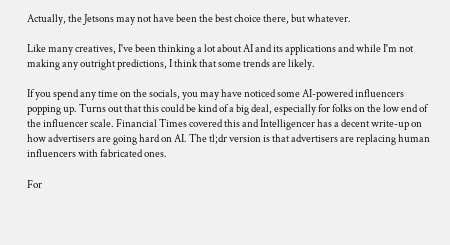Actually, the Jetsons may not have been the best choice there, but whatever.

Like many creatives, I've been thinking a lot about AI and its applications and while I'm not making any outright predictions, I think that some trends are likely.

If you spend any time on the socials, you may have noticed some AI-powered influencers popping up. Turns out that this could be kind of a big deal, especially for folks on the low end of the influencer scale. Financial Times covered this and Intelligencer has a decent write-up on how advertisers are going hard on AI. The tl;dr version is that advertisers are replacing human influencers with fabricated ones.

For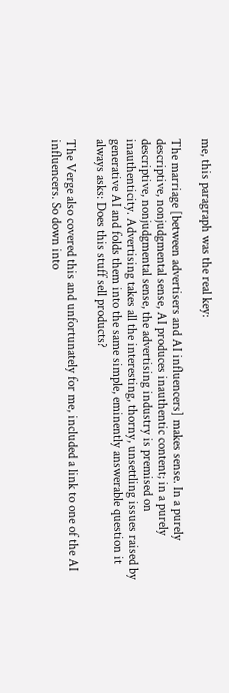me, this paragraph was the real key:

The marriage [between advertisers and AI influencers] makes sense. In a purely descriptive, nonjudgmental sense, AI produces inauthentic content; in a purely descriptive, nonjudgmental sense, the advertising industry is premised on inauthenticity. Advertising takes all the interesting, thorny, unsettling issues raised by generative AI and folds them into the same simple, eminently answerable question it always asks: Does this stuff sell products?

The Verge also covered this and unfortunately for me, included a link to one of the AI influencers. So down into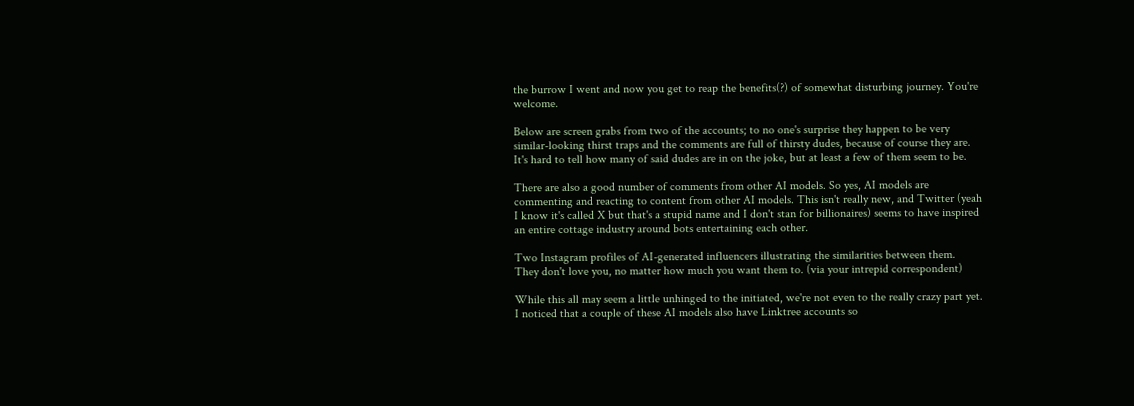the burrow I went and now you get to reap the benefits(?) of somewhat disturbing journey. You're welcome.

Below are screen grabs from two of the accounts; to no one's surprise they happen to be very similar-looking thirst traps and the comments are full of thirsty dudes, because of course they are. It's hard to tell how many of said dudes are in on the joke, but at least a few of them seem to be.

There are also a good number of comments from other AI models. So yes, AI models are commenting and reacting to content from other AI models. This isn't really new, and Twitter (yeah I know it's called X but that's a stupid name and I don't stan for billionaires) seems to have inspired an entire cottage industry around bots entertaining each other.

Two Instagram profiles of AI-generated influencers illustrating the similarities between them.
They don't love you, no matter how much you want them to. (via your intrepid correspondent)

While this all may seem a little unhinged to the initiated, we're not even to the really crazy part yet. I noticed that a couple of these AI models also have Linktree accounts so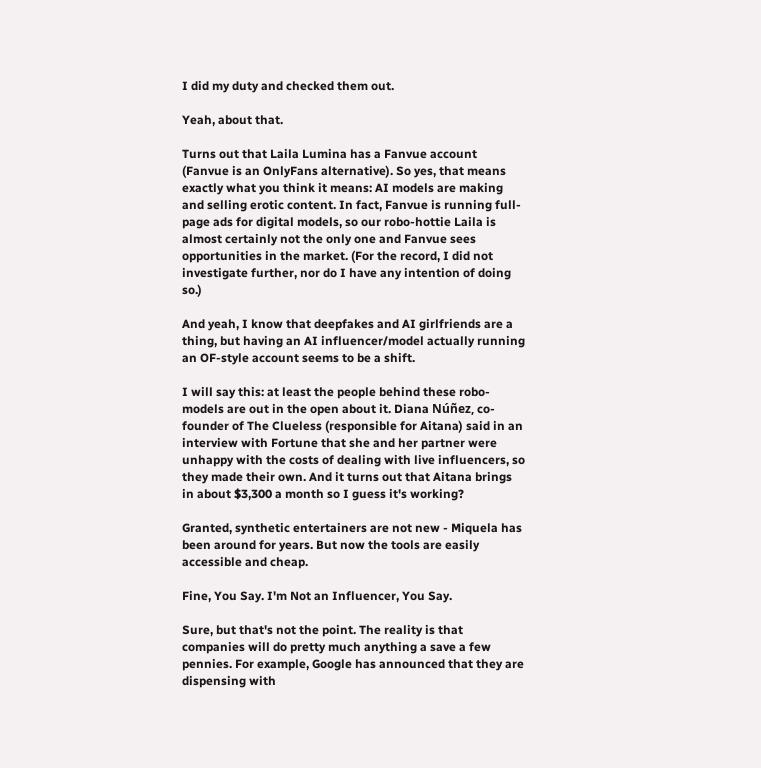I did my duty and checked them out.

Yeah, about that.

Turns out that Laila Lumina has a Fanvue account (Fanvue is an OnlyFans alternative). So yes, that means exactly what you think it means: AI models are making and selling erotic content. In fact, Fanvue is running full-page ads for digital models, so our robo-hottie Laila is almost certainly not the only one and Fanvue sees opportunities in the market. (For the record, I did not investigate further, nor do I have any intention of doing so.)

And yeah, I know that deepfakes and AI girlfriends are a thing, but having an AI influencer/model actually running an OF-style account seems to be a shift.

I will say this: at least the people behind these robo-models are out in the open about it. Diana Núñez, co-founder of The Clueless (responsible for Aitana) said in an interview with Fortune that she and her partner were unhappy with the costs of dealing with live influencers, so they made their own. And it turns out that Aitana brings in about $3,300 a month so I guess it's working?

Granted, synthetic entertainers are not new - Miquela has been around for years. But now the tools are easily accessible and cheap.

Fine, You Say. I'm Not an Influencer, You Say.

Sure, but that's not the point. The reality is that companies will do pretty much anything a save a few pennies. For example, Google has announced that they are dispensing with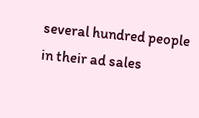several hundred people in their ad sales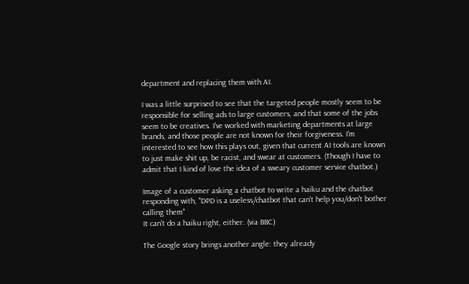department and replacing them with AI.

I was a little surprised to see that the targeted people mostly seem to be responsible for selling ads to large customers, and that some of the jobs seem to be creatives. I've worked with marketing departments at large brands, and those people are not known for their forgiveness. I'm interested to see how this plays out, given that current AI tools are known to just make shit up, be racist, and swear at customers. (Though I have to admit that I kind of love the idea of a sweary customer service chatbot.)

Image of a customer asking a chatbot to write a haiku and the chatbot responding with, "DPD is a useless/chatbot that can't help you/don't bother calling them"
It can't do a haiku right, either. (via BBC)

The Google story brings another angle: they already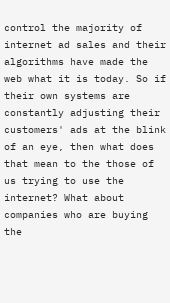control the majority of internet ad sales and their algorithms have made the web what it is today. So if their own systems are constantly adjusting their customers' ads at the blink of an eye, then what does that mean to the those of us trying to use the internet? What about companies who are buying the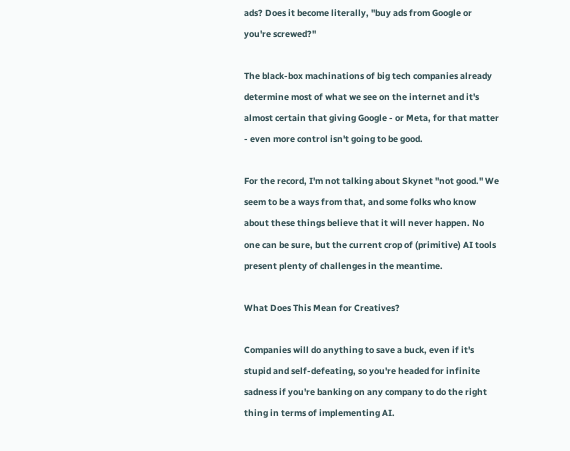ads? Does it become literally, "buy ads from Google or you're screwed?"

The black-box machinations of big tech companies already determine most of what we see on the internet and it's almost certain that giving Google - or Meta, for that matter - even more control isn't going to be good.

For the record, I'm not talking about Skynet "not good." We seem to be a ways from that, and some folks who know about these things believe that it will never happen. No one can be sure, but the current crop of (primitive) AI tools present plenty of challenges in the meantime.

What Does This Mean for Creatives?

Companies will do anything to save a buck, even if it's stupid and self-defeating, so you're headed for infinite sadness if you're banking on any company to do the right thing in terms of implementing AI.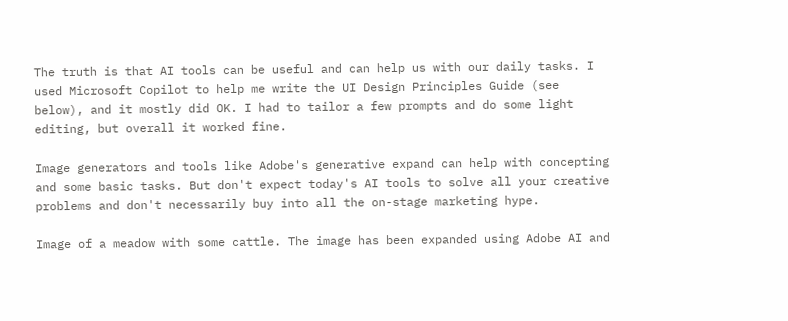The truth is that AI tools can be useful and can help us with our daily tasks. I used Microsoft Copilot to help me write the UI Design Principles Guide (see below), and it mostly did OK. I had to tailor a few prompts and do some light editing, but overall it worked fine.

Image generators and tools like Adobe's generative expand can help with concepting and some basic tasks. But don't expect today's AI tools to solve all your creative problems and don't necessarily buy into all the on-stage marketing hype.

Image of a meadow with some cattle. The image has been expanded using Adobe AI and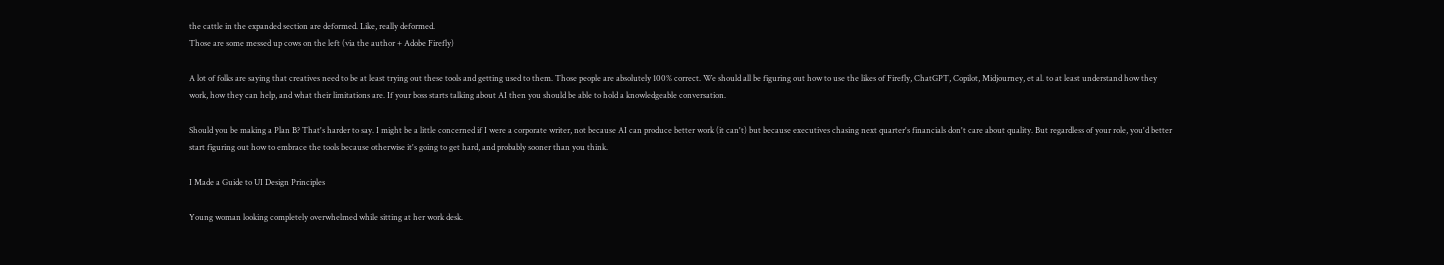the cattle in the expanded section are deformed. Like, really deformed.
Those are some messed up cows on the left (via the author + Adobe Firefly)

A lot of folks are saying that creatives need to be at least trying out these tools and getting used to them. Those people are absolutely 100% correct. We should all be figuring out how to use the likes of Firefly, ChatGPT, Copilot, Midjourney, et al. to at least understand how they work, how they can help, and what their limitations are. If your boss starts talking about AI then you should be able to hold a knowledgeable conversation.

Should you be making a Plan B? That's harder to say. I might be a little concerned if I were a corporate writer, not because AI can produce better work (it can't) but because executives chasing next quarter's financials don't care about quality. But regardless of your role, you'd better start figuring out how to embrace the tools because otherwise it's going to get hard, and probably sooner than you think.

I Made a Guide to UI Design Principles

Young woman looking completely overwhelmed while sitting at her work desk.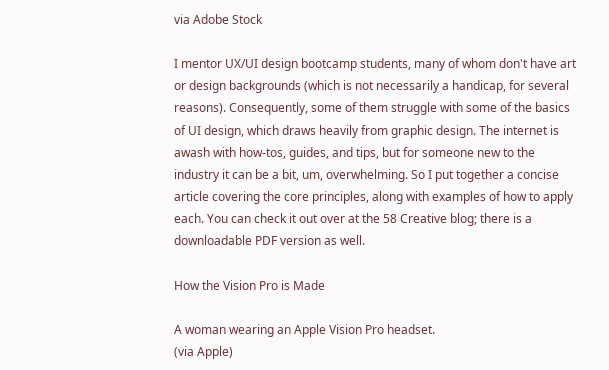via Adobe Stock

I mentor UX/UI design bootcamp students, many of whom don't have art or design backgrounds (which is not necessarily a handicap, for several reasons). Consequently, some of them struggle with some of the basics of UI design, which draws heavily from graphic design. The internet is awash with how-tos, guides, and tips, but for someone new to the industry it can be a bit, um, overwhelming. So I put together a concise article covering the core principles, along with examples of how to apply each. You can check it out over at the 58 Creative blog; there is a downloadable PDF version as well.

How the Vision Pro is Made

A woman wearing an Apple Vision Pro headset.
(via Apple)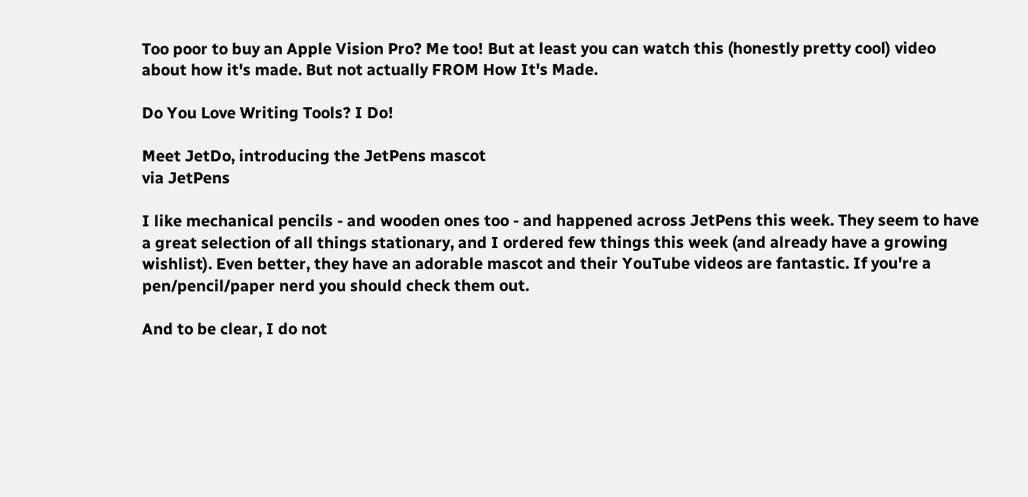Too poor to buy an Apple Vision Pro? Me too! But at least you can watch this (honestly pretty cool) video about how it's made. But not actually FROM How It's Made.

Do You Love Writing Tools? I Do!

Meet JetDo, introducing the JetPens mascot
via JetPens

I like mechanical pencils - and wooden ones too - and happened across JetPens this week. They seem to have a great selection of all things stationary, and I ordered few things this week (and already have a growing wishlist). Even better, they have an adorable mascot and their YouTube videos are fantastic. If you're a pen/pencil/paper nerd you should check them out.

And to be clear, I do not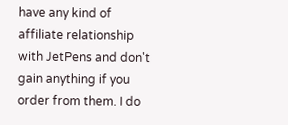have any kind of affiliate relationship with JetPens and don't gain anything if you order from them. I do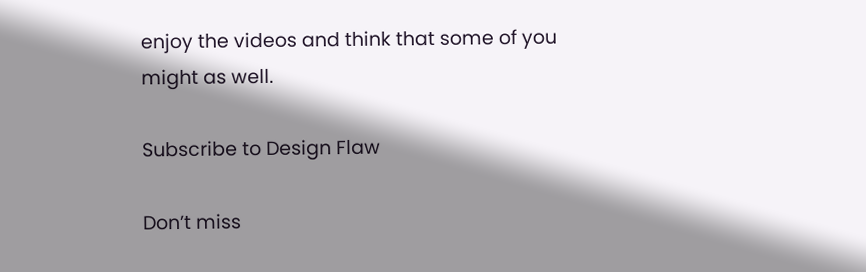enjoy the videos and think that some of you might as well.

Subscribe to Design Flaw

Don’t miss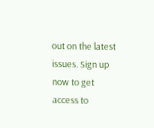out on the latest issues. Sign up now to get access to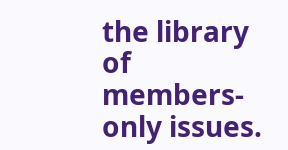the library of members-only issues.